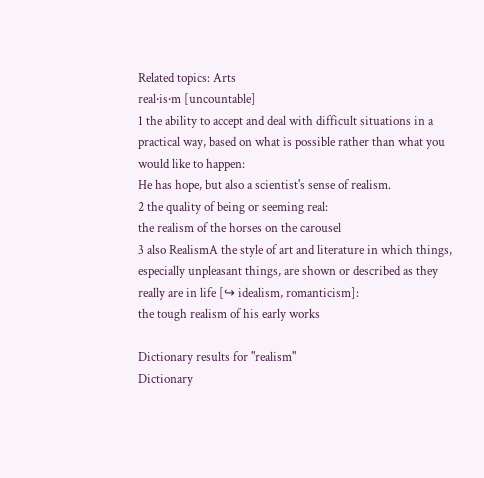Related topics: Arts
real‧is‧m [uncountable]
1 the ability to accept and deal with difficult situations in a practical way, based on what is possible rather than what you would like to happen:
He has hope, but also a scientist's sense of realism.
2 the quality of being or seeming real:
the realism of the horses on the carousel
3 also RealismA the style of art and literature in which things, especially unpleasant things, are shown or described as they really are in life [↪ idealism, romanticism]:
the tough realism of his early works

Dictionary results for "realism"
Dictionary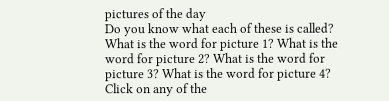pictures of the day
Do you know what each of these is called?
What is the word for picture 1? What is the word for picture 2? What is the word for picture 3? What is the word for picture 4?
Click on any of the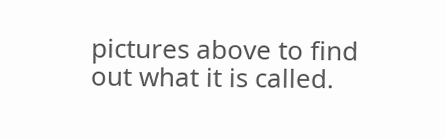pictures above to find out what it is called.